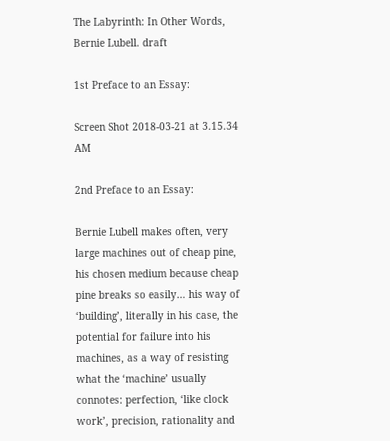The Labyrinth: In Other Words, Bernie Lubell. draft

1st Preface to an Essay:

Screen Shot 2018-03-21 at 3.15.34 AM

2nd Preface to an Essay:

Bernie Lubell makes often, very large machines out of cheap pine, his chosen medium because cheap pine breaks so easily… his way of ‘building’, literally in his case, the potential for failure into his machines, as a way of resisting what the ‘machine’ usually connotes: perfection, ‘like clock work’, precision, rationality and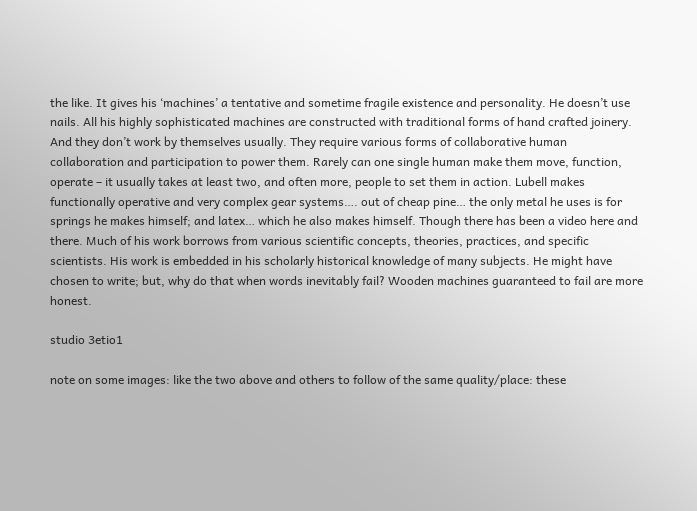the like. It gives his ‘machines’ a tentative and sometime fragile existence and personality. He doesn’t use nails. All his highly sophisticated machines are constructed with traditional forms of hand crafted joinery. And they don’t work by themselves usually. They require various forms of collaborative human collaboration and participation to power them. Rarely can one single human make them move, function, operate – it usually takes at least two, and often more, people to set them in action. Lubell makes functionally operative and very complex gear systems…. out of cheap pine… the only metal he uses is for springs he makes himself; and latex… which he also makes himself. Though there has been a video here and there. Much of his work borrows from various scientific concepts, theories, practices, and specific scientists. His work is embedded in his scholarly historical knowledge of many subjects. He might have chosen to write; but, why do that when words inevitably fail? Wooden machines guaranteed to fail are more honest.

studio 3etio1

note on some images: like the two above and others to follow of the same quality/place: these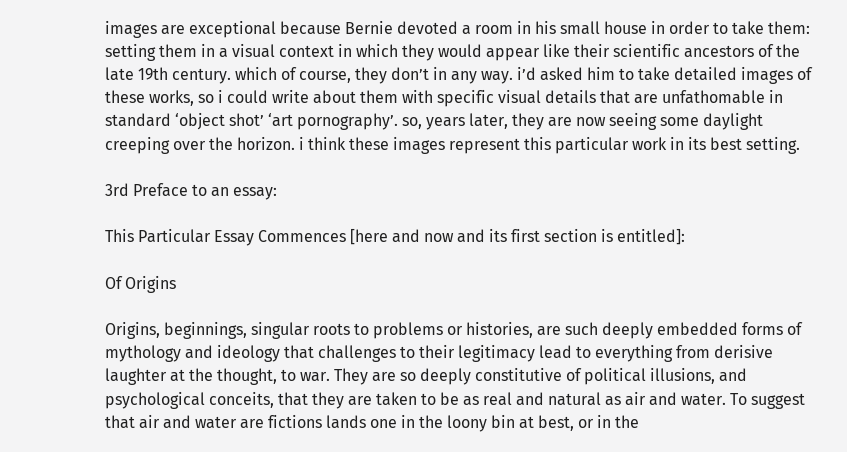images are exceptional because Bernie devoted a room in his small house in order to take them: setting them in a visual context in which they would appear like their scientific ancestors of the late 19th century. which of course, they don’t in any way. i’d asked him to take detailed images of these works, so i could write about them with specific visual details that are unfathomable in standard ‘object shot’ ‘art pornography’. so, years later, they are now seeing some daylight creeping over the horizon. i think these images represent this particular work in its best setting.

3rd Preface to an essay:

This Particular Essay Commences [here and now and its first section is entitled]:

Of Origins

Origins, beginnings, singular roots to problems or histories, are such deeply embedded forms of mythology and ideology that challenges to their legitimacy lead to everything from derisive laughter at the thought, to war. They are so deeply constitutive of political illusions, and psychological conceits, that they are taken to be as real and natural as air and water. To suggest that air and water are fictions lands one in the loony bin at best, or in the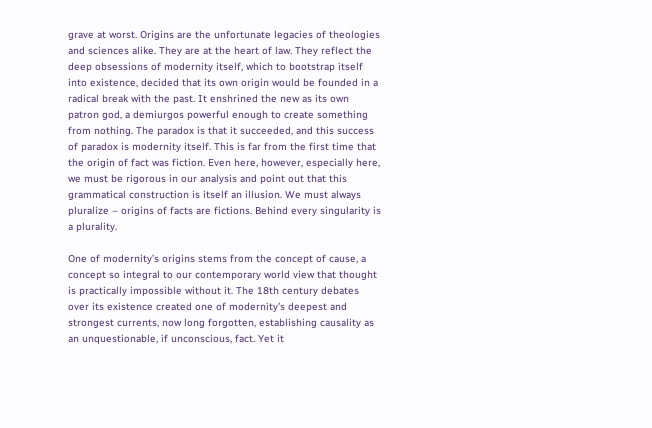grave at worst. Origins are the unfortunate legacies of theologies and sciences alike. They are at the heart of law. They reflect the deep obsessions of modernity itself, which to bootstrap itself into existence, decided that its own origin would be founded in a radical break with the past. It enshrined the new as its own patron god, a demiurgos powerful enough to create something from nothing. The paradox is that it succeeded, and this success of paradox is modernity itself. This is far from the first time that the origin of fact was fiction. Even here, however, especially here, we must be rigorous in our analysis and point out that this grammatical construction is itself an illusion. We must always pluralize – origins of facts are fictions. Behind every singularity is a plurality.

One of modernity’s origins stems from the concept of cause, a concept so integral to our contemporary world view that thought is practically impossible without it. The 18th century debates over its existence created one of modernity’s deepest and strongest currents, now long forgotten, establishing causality as an unquestionable, if unconscious, fact. Yet it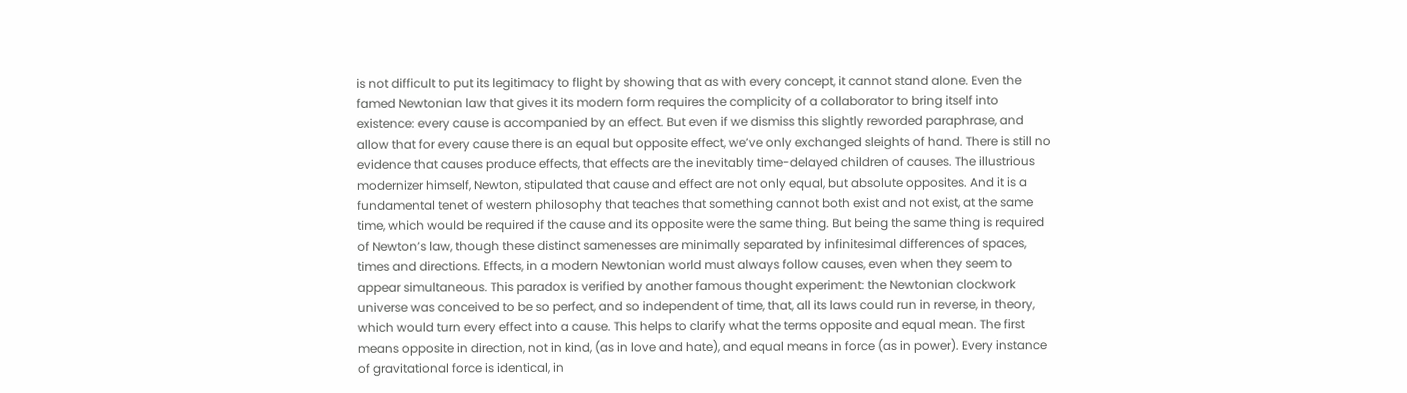is not difficult to put its legitimacy to flight by showing that as with every concept, it cannot stand alone. Even the famed Newtonian law that gives it its modern form requires the complicity of a collaborator to bring itself into existence: every cause is accompanied by an effect. But even if we dismiss this slightly reworded paraphrase, and allow that for every cause there is an equal but opposite effect, we’ve only exchanged sleights of hand. There is still no evidence that causes produce effects, that effects are the inevitably time-delayed children of causes. The illustrious modernizer himself, Newton, stipulated that cause and effect are not only equal, but absolute opposites. And it is a fundamental tenet of western philosophy that teaches that something cannot both exist and not exist, at the same time, which would be required if the cause and its opposite were the same thing. But being the same thing is required of Newton’s law, though these distinct samenesses are minimally separated by infinitesimal differences of spaces, times and directions. Effects, in a modern Newtonian world must always follow causes, even when they seem to appear simultaneous. This paradox is verified by another famous thought experiment: the Newtonian clockwork universe was conceived to be so perfect, and so independent of time, that, all its laws could run in reverse, in theory, which would turn every effect into a cause. This helps to clarify what the terms opposite and equal mean. The first means opposite in direction, not in kind, (as in love and hate), and equal means in force (as in power). Every instance of gravitational force is identical, in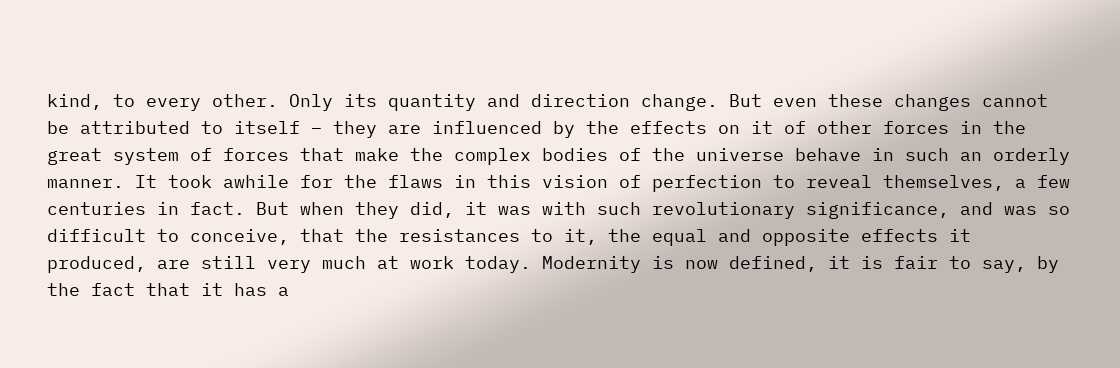kind, to every other. Only its quantity and direction change. But even these changes cannot be attributed to itself – they are influenced by the effects on it of other forces in the great system of forces that make the complex bodies of the universe behave in such an orderly manner. It took awhile for the flaws in this vision of perfection to reveal themselves, a few centuries in fact. But when they did, it was with such revolutionary significance, and was so difficult to conceive, that the resistances to it, the equal and opposite effects it produced, are still very much at work today. Modernity is now defined, it is fair to say, by the fact that it has a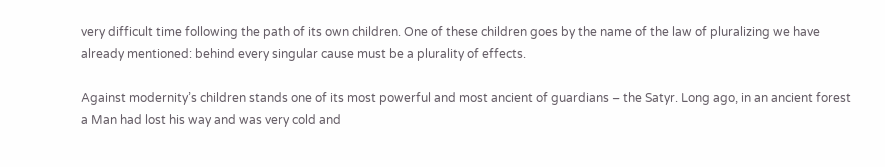very difficult time following the path of its own children. One of these children goes by the name of the law of pluralizing we have already mentioned: behind every singular cause must be a plurality of effects.

Against modernity’s children stands one of its most powerful and most ancient of guardians – the Satyr. Long ago, in an ancient forest a Man had lost his way and was very cold and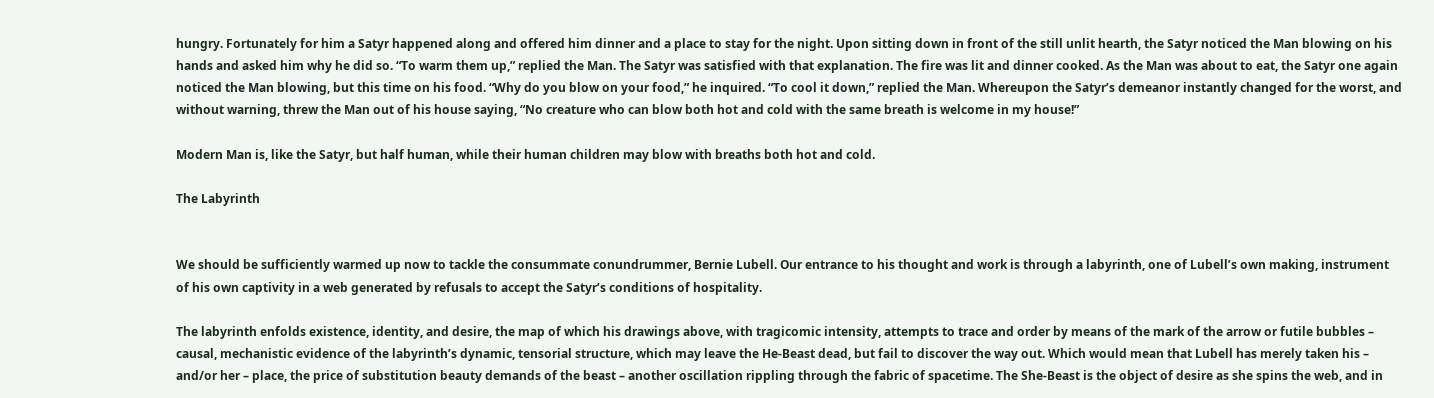hungry. Fortunately for him a Satyr happened along and offered him dinner and a place to stay for the night. Upon sitting down in front of the still unlit hearth, the Satyr noticed the Man blowing on his hands and asked him why he did so. “To warm them up,” replied the Man. The Satyr was satisfied with that explanation. The fire was lit and dinner cooked. As the Man was about to eat, the Satyr one again noticed the Man blowing, but this time on his food. “Why do you blow on your food,” he inquired. “To cool it down,” replied the Man. Whereupon the Satyr’s demeanor instantly changed for the worst, and without warning, threw the Man out of his house saying, “No creature who can blow both hot and cold with the same breath is welcome in my house!”

Modern Man is, like the Satyr, but half human, while their human children may blow with breaths both hot and cold.

The Labyrinth


We should be sufficiently warmed up now to tackle the consummate conundrummer, Bernie Lubell. Our entrance to his thought and work is through a labyrinth, one of Lubell’s own making, instrument of his own captivity in a web generated by refusals to accept the Satyr’s conditions of hospitality.

The labyrinth enfolds existence, identity, and desire, the map of which his drawings above, with tragicomic intensity, attempts to trace and order by means of the mark of the arrow or futile bubbles – causal, mechanistic evidence of the labyrinth’s dynamic, tensorial structure, which may leave the He-Beast dead, but fail to discover the way out. Which would mean that Lubell has merely taken his – and/or her – place, the price of substitution beauty demands of the beast – another oscillation rippling through the fabric of spacetime. The She-Beast is the object of desire as she spins the web, and in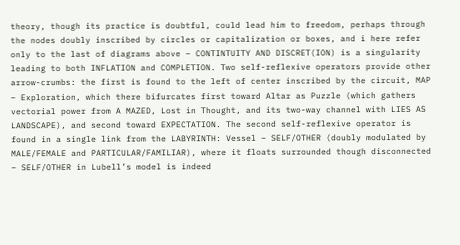theory, though its practice is doubtful, could lead him to freedom, perhaps through the nodes doubly inscribed by circles or capitalization or boxes, and i here refer only to the last of diagrams above – CONTINTUITY AND DISCRET(ION) is a singularity leading to both INFLATION and COMPLETION. Two self-reflexive operators provide other arrow-crumbs: the first is found to the left of center inscribed by the circuit, MAP – Exploration, which there bifurcates first toward Altar as Puzzle (which gathers vectorial power from A MAZED, Lost in Thought, and its two-way channel with LIES AS LANDSCAPE), and second toward EXPECTATION. The second self-reflexive operator is found in a single link from the LABYRINTH: Vessel – SELF/OTHER (doubly modulated by MALE/FEMALE and PARTICULAR/FAMILIAR), where it floats surrounded though disconnected – SELF/OTHER in Lubell’s model is indeed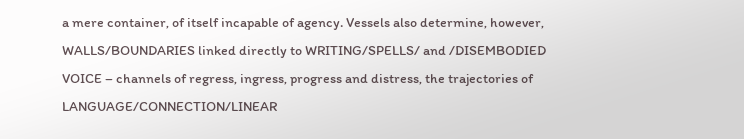a mere container, of itself incapable of agency. Vessels also determine, however, WALLS/BOUNDARIES linked directly to WRITING/SPELLS/ and /DISEMBODIED VOICE – channels of regress, ingress, progress and distress, the trajectories of LANGUAGE/CONNECTION/LINEAR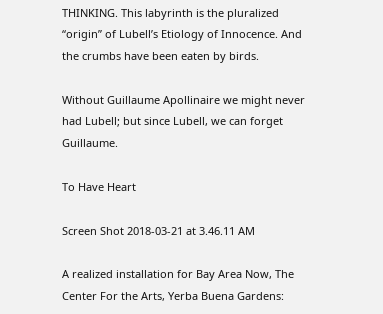THINKING. This labyrinth is the pluralized “origin” of Lubell’s Etiology of Innocence. And the crumbs have been eaten by birds.

Without Guillaume Apollinaire we might never had Lubell; but since Lubell, we can forget  Guillaume.

To Have Heart

Screen Shot 2018-03-21 at 3.46.11 AM

A realized installation for Bay Area Now, The Center For the Arts, Yerba Buena Gardens: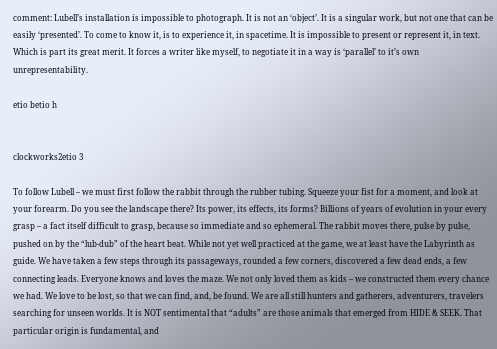comment: Lubell’s installation is impossible to photograph. It is not an ‘object’. It is a singular work, but not one that can be easily ‘presented’. To come to know it, is to experience it, in spacetime. It is impossible to present or represent it, in text. Which is part its great merit. It forces a writer like myself, to negotiate it in a way is ‘parallel’ to it’s own unrepresentability.

etio betio h


clockworks2etio 3

To follow Lubell – we must first follow the rabbit through the rubber tubing. Squeeze your fist for a moment, and look at your forearm. Do you see the landscape there? Its power, its effects, its forms? Billions of years of evolution in your every grasp – a fact itself difficult to grasp, because so immediate and so ephemeral. The rabbit moves there, pulse by pulse, pushed on by the “lub-dub” of the heart beat. While not yet well practiced at the game, we at least have the Labyrinth as guide. We have taken a few steps through its passageways, rounded a few corners, discovered a few dead ends, a few connecting leads. Everyone knows and loves the maze. We not only loved them as kids – we constructed them every chance we had. We love to be lost, so that we can find, and, be found. We are all still hunters and gatherers, adventurers, travelers searching for unseen worlds. It is NOT sentimental that “adults” are those animals that emerged from HIDE & SEEK. That particular origin is fundamental, and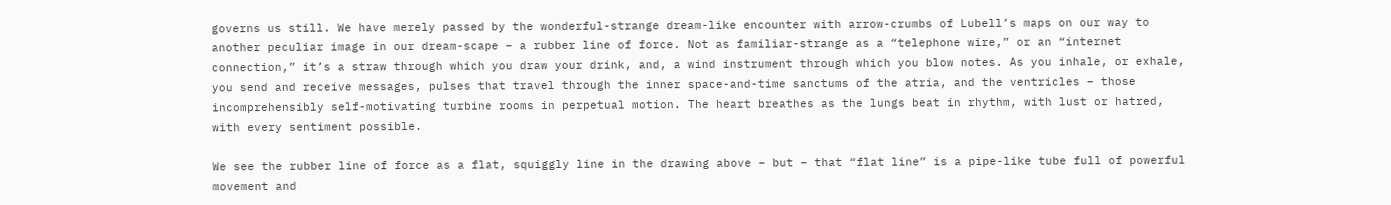governs us still. We have merely passed by the wonderful-strange dream-like encounter with arrow-crumbs of Lubell’s maps on our way to another peculiar image in our dream-scape – a rubber line of force. Not as familiar-strange as a “telephone wire,” or an “internet connection,” it’s a straw through which you draw your drink, and, a wind instrument through which you blow notes. As you inhale, or exhale, you send and receive messages, pulses that travel through the inner space-and-time sanctums of the atria, and the ventricles – those incomprehensibly self-motivating turbine rooms in perpetual motion. The heart breathes as the lungs beat in rhythm, with lust or hatred, with every sentiment possible.

We see the rubber line of force as a flat, squiggly line in the drawing above – but – that “flat line” is a pipe-like tube full of powerful movement and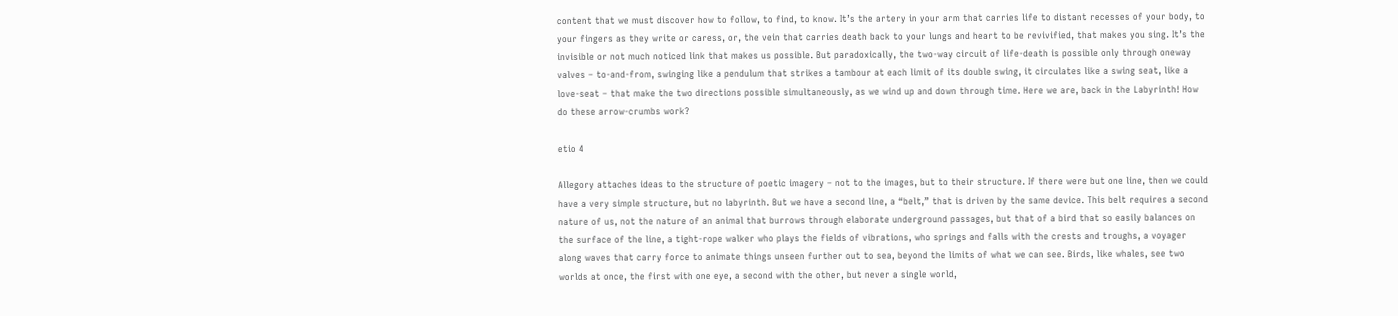content that we must discover how to follow, to find, to know. It’s the artery in your arm that carries life to distant recesses of your body, to your fingers as they write or caress, or, the vein that carries death back to your lungs and heart to be revivified, that makes you sing. It’s the invisible or not much noticed link that makes us possible. But paradoxically, the two-way circuit of life-death is possible only through oneway valves – to-and-from, swinging like a pendulum that strikes a tambour at each limit of its double swing, it circulates like a swing seat, like a love-seat – that make the two directions possible simultaneously, as we wind up and down through time. Here we are, back in the Labyrinth! How do these arrow-crumbs work?

etio 4

Allegory attaches ideas to the structure of poetic imagery – not to the images, but to their structure. If there were but one line, then we could have a very simple structure, but no labyrinth. But we have a second line, a “belt,” that is driven by the same device. This belt requires a second nature of us, not the nature of an animal that burrows through elaborate underground passages, but that of a bird that so easily balances on the surface of the line, a tight-rope walker who plays the fields of vibrations, who springs and falls with the crests and troughs, a voyager along waves that carry force to animate things unseen further out to sea, beyond the limits of what we can see. Birds, like whales, see two worlds at once, the first with one eye, a second with the other, but never a single world,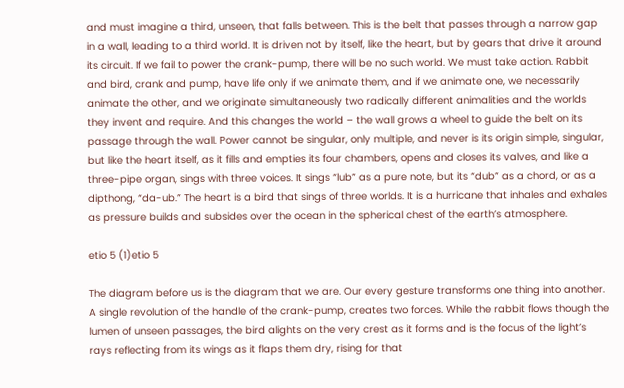and must imagine a third, unseen, that falls between. This is the belt that passes through a narrow gap in a wall, leading to a third world. It is driven not by itself, like the heart, but by gears that drive it around its circuit. If we fail to power the crank-pump, there will be no such world. We must take action. Rabbit and bird, crank and pump, have life only if we animate them, and if we animate one, we necessarily animate the other, and we originate simultaneously two radically different animalities and the worlds they invent and require. And this changes the world – the wall grows a wheel to guide the belt on its passage through the wall. Power cannot be singular, only multiple, and never is its origin simple, singular, but like the heart itself, as it fills and empties its four chambers, opens and closes its valves, and like a three-pipe organ, sings with three voices. It sings “lub” as a pure note, but its “dub” as a chord, or as a dipthong, “da-ub.” The heart is a bird that sings of three worlds. It is a hurricane that inhales and exhales as pressure builds and subsides over the ocean in the spherical chest of the earth’s atmosphere.

etio 5 (1)etio 5

The diagram before us is the diagram that we are. Our every gesture transforms one thing into another. A single revolution of the handle of the crank-pump, creates two forces. While the rabbit flows though the lumen of unseen passages, the bird alights on the very crest as it forms and is the focus of the light’s rays reflecting from its wings as it flaps them dry, rising for that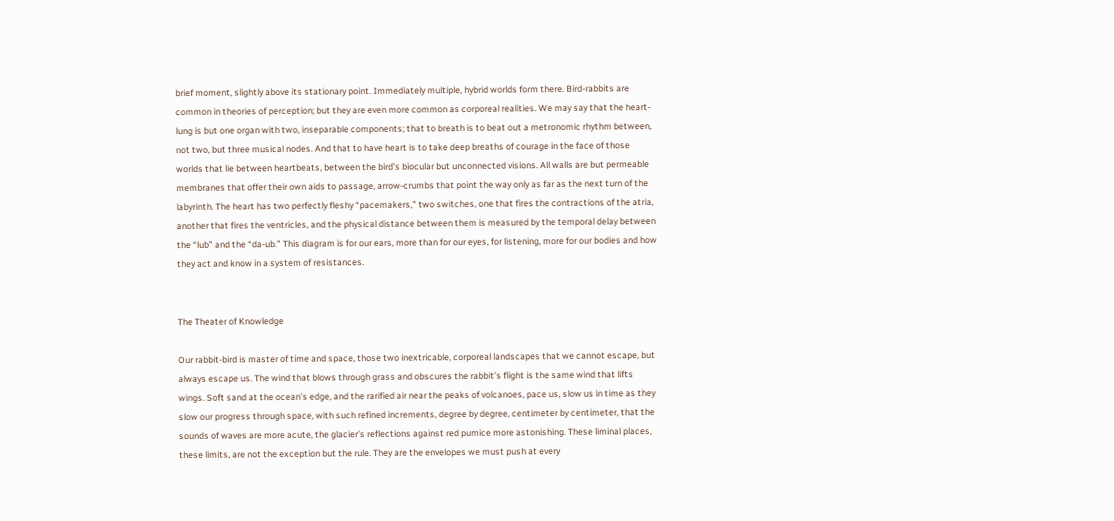brief moment, slightly above its stationary point. Immediately multiple, hybrid worlds form there. Bird-rabbits are common in theories of perception; but they are even more common as corporeal realities. We may say that the heart-lung is but one organ with two, inseparable components; that to breath is to beat out a metronomic rhythm between, not two, but three musical nodes. And that to have heart is to take deep breaths of courage in the face of those worlds that lie between heartbeats, between the bird’s biocular but unconnected visions. All walls are but permeable membranes that offer their own aids to passage, arrow-crumbs that point the way only as far as the next turn of the labyrinth. The heart has two perfectly fleshy “pacemakers,” two switches, one that fires the contractions of the atria, another that fires the ventricles, and the physical distance between them is measured by the temporal delay between the “lub” and the “da-ub.” This diagram is for our ears, more than for our eyes, for listening, more for our bodies and how they act and know in a system of resistances.


The Theater of Knowledge

Our rabbit-bird is master of time and space, those two inextricable, corporeal landscapes that we cannot escape, but always escape us. The wind that blows through grass and obscures the rabbit’s flight is the same wind that lifts wings. Soft sand at the ocean’s edge, and the rarified air near the peaks of volcanoes, pace us, slow us in time as they slow our progress through space, with such refined increments, degree by degree, centimeter by centimeter, that the sounds of waves are more acute, the glacier’s reflections against red pumice more astonishing. These liminal places, these limits, are not the exception but the rule. They are the envelopes we must push at every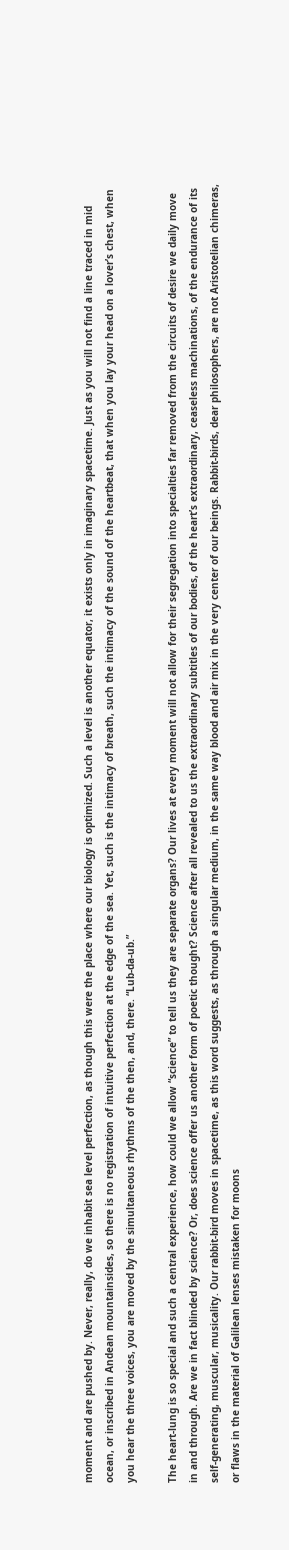moment and are pushed by. Never, really, do we inhabit sea level perfection, as though this were the place where our biology is optimized. Such a level is another equator, it exists only in imaginary spacetime. Just as you will not find a line traced in mid ocean, or inscribed in Andean mountainsides, so there is no registration of intuitive perfection at the edge of the sea. Yet, such is the intimacy of breath, such the intimacy of the sound of the heartbeat, that when you lay your head on a lover’s chest, when you hear the three voices, you are moved by the simultaneous rhythms of the then, and, there. “Lub-da-ub.”

The heart-lung is so special and such a central experience, how could we allow “science” to tell us they are separate organs? Our lives at every moment will not allow for their segregation into specialties far removed from the circuits of desire we daily move in and through. Are we in fact blinded by science? Or, does science offer us another form of poetic thought? Science after all revealed to us the extraordinary subtitles of our bodies, of the heart’s extraordinary, ceaseless machinations, of the endurance of its self-generating, muscular, musicality. Our rabbit-bird moves in spacetime, as this word suggests, as through a singular medium, in the same way blood and air mix in the very center of our beings. Rabbit-birds, dear philosophers, are not Aristotelian chimeras, or flaws in the material of Galilean lenses mistaken for moons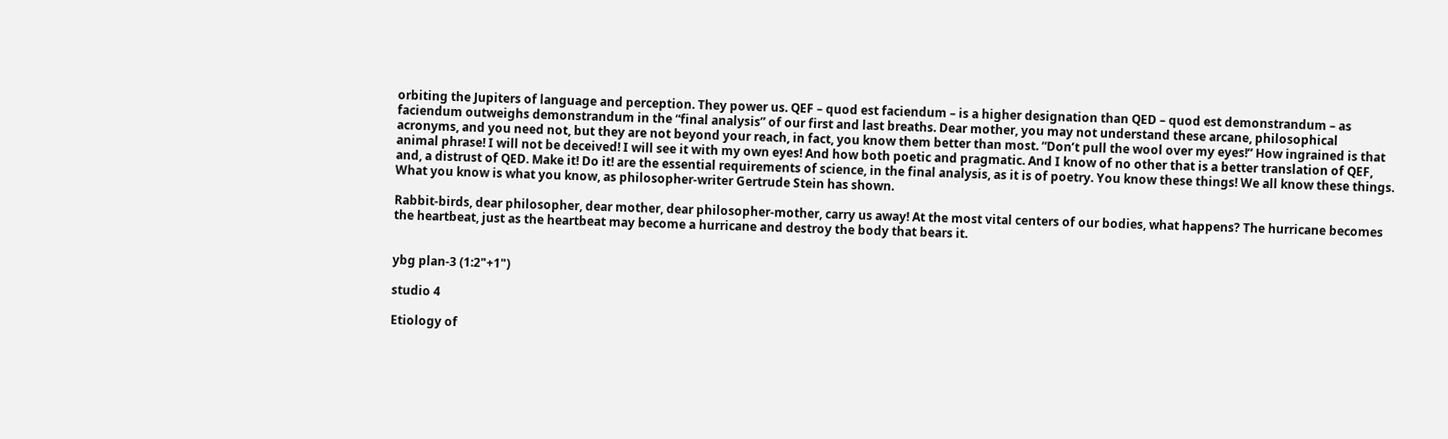orbiting the Jupiters of language and perception. They power us. QEF – quod est faciendum – is a higher designation than QED – quod est demonstrandum – as faciendum outweighs demonstrandum in the “final analysis” of our first and last breaths. Dear mother, you may not understand these arcane, philosophical acronyms, and you need not, but they are not beyond your reach, in fact, you know them better than most. “Don’t pull the wool over my eyes!” How ingrained is that animal phrase! I will not be deceived! I will see it with my own eyes! And how both poetic and pragmatic. And I know of no other that is a better translation of QEF, and, a distrust of QED. Make it! Do it! are the essential requirements of science, in the final analysis, as it is of poetry. You know these things! We all know these things. What you know is what you know, as philosopher-writer Gertrude Stein has shown.

Rabbit-birds, dear philosopher, dear mother, dear philosopher-mother, carry us away! At the most vital centers of our bodies, what happens? The hurricane becomes the heartbeat, just as the heartbeat may become a hurricane and destroy the body that bears it.


ybg plan-3 (1:2"+1")

studio 4

Etiology of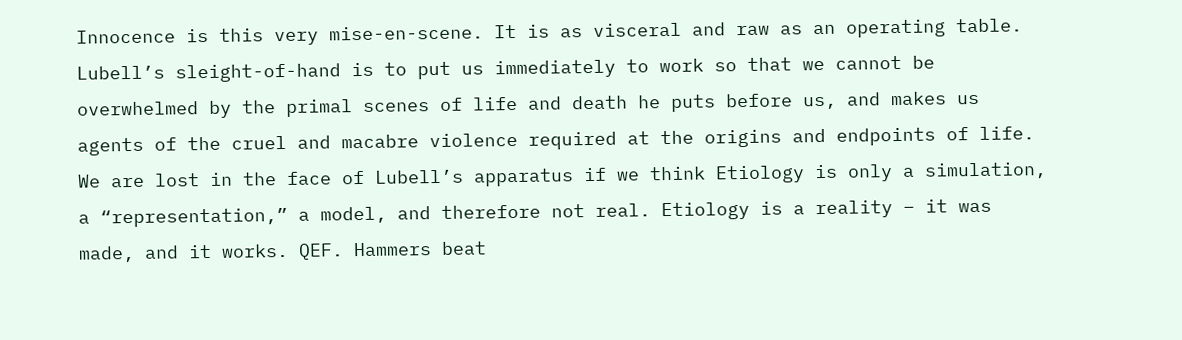Innocence is this very mise-en-scene. It is as visceral and raw as an operating table. Lubell’s sleight-of-hand is to put us immediately to work so that we cannot be overwhelmed by the primal scenes of life and death he puts before us, and makes us agents of the cruel and macabre violence required at the origins and endpoints of life. We are lost in the face of Lubell’s apparatus if we think Etiology is only a simulation, a “representation,” a model, and therefore not real. Etiology is a reality – it was made, and it works. QEF. Hammers beat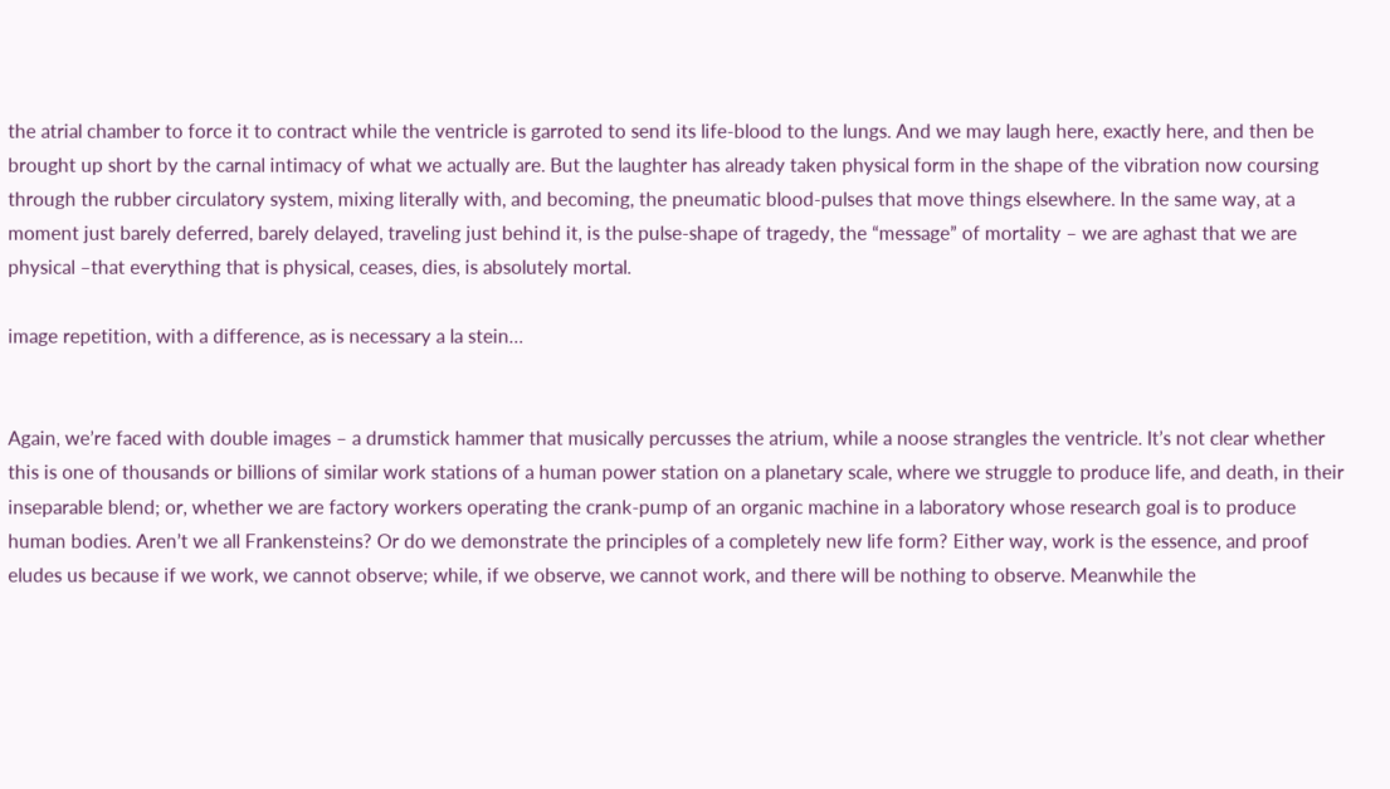the atrial chamber to force it to contract while the ventricle is garroted to send its life-blood to the lungs. And we may laugh here, exactly here, and then be brought up short by the carnal intimacy of what we actually are. But the laughter has already taken physical form in the shape of the vibration now coursing through the rubber circulatory system, mixing literally with, and becoming, the pneumatic blood-pulses that move things elsewhere. In the same way, at a moment just barely deferred, barely delayed, traveling just behind it, is the pulse-shape of tragedy, the “message” of mortality – we are aghast that we are physical –that everything that is physical, ceases, dies, is absolutely mortal.

image repetition, with a difference, as is necessary a la stein…


Again, we’re faced with double images – a drumstick hammer that musically percusses the atrium, while a noose strangles the ventricle. It’s not clear whether this is one of thousands or billions of similar work stations of a human power station on a planetary scale, where we struggle to produce life, and death, in their inseparable blend; or, whether we are factory workers operating the crank-pump of an organic machine in a laboratory whose research goal is to produce human bodies. Aren’t we all Frankensteins? Or do we demonstrate the principles of a completely new life form? Either way, work is the essence, and proof eludes us because if we work, we cannot observe; while, if we observe, we cannot work, and there will be nothing to observe. Meanwhile the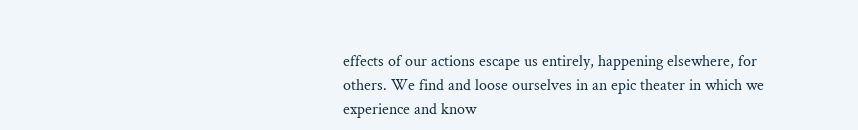effects of our actions escape us entirely, happening elsewhere, for others. We find and loose ourselves in an epic theater in which we experience and know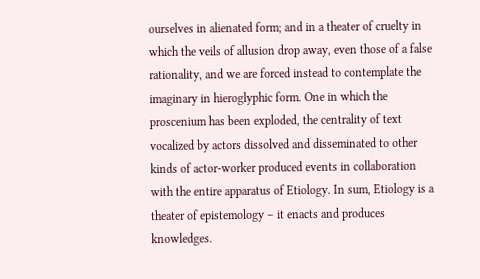ourselves in alienated form; and in a theater of cruelty in which the veils of allusion drop away, even those of a false rationality, and we are forced instead to contemplate the imaginary in hieroglyphic form. One in which the proscenium has been exploded, the centrality of text vocalized by actors dissolved and disseminated to other kinds of actor-worker produced events in collaboration with the entire apparatus of Etiology. In sum, Etiology is a theater of epistemology – it enacts and produces knowledges.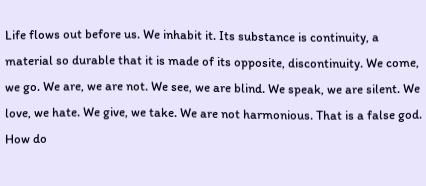Life flows out before us. We inhabit it. Its substance is continuity, a material so durable that it is made of its opposite, discontinuity. We come, we go. We are, we are not. We see, we are blind. We speak, we are silent. We love, we hate. We give, we take. We are not harmonious. That is a false god. How do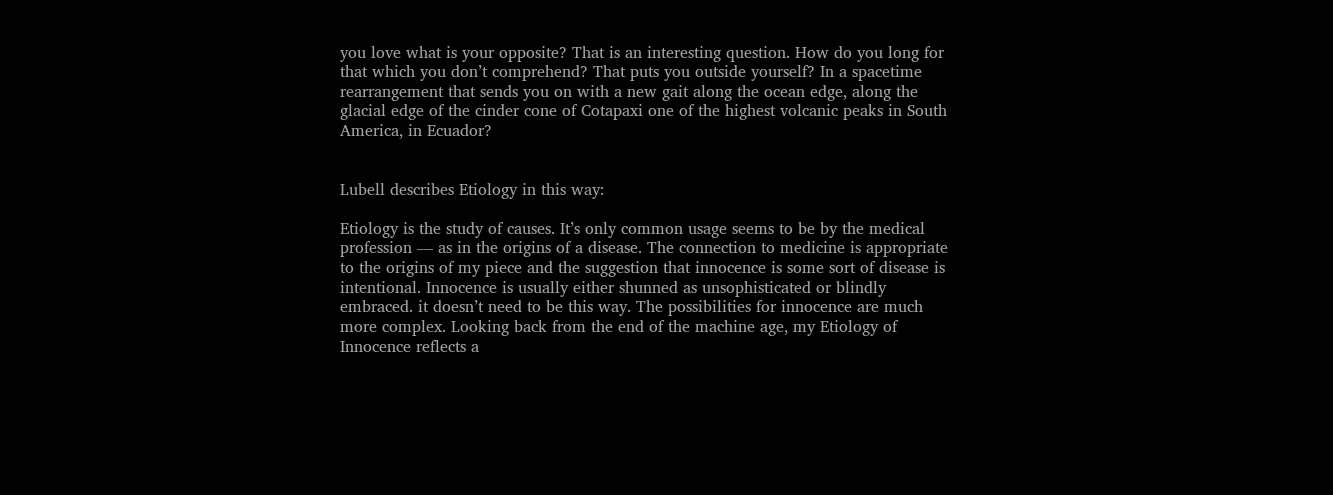you love what is your opposite? That is an interesting question. How do you long for that which you don’t comprehend? That puts you outside yourself? In a spacetime rearrangement that sends you on with a new gait along the ocean edge, along the glacial edge of the cinder cone of Cotapaxi one of the highest volcanic peaks in South America, in Ecuador?


Lubell describes Etiology in this way:

Etiology is the study of causes. It’s only common usage seems to be by the medical profession — as in the origins of a disease. The connection to medicine is appropriate to the origins of my piece and the suggestion that innocence is some sort of disease is intentional. Innocence is usually either shunned as unsophisticated or blindly embraced. it doesn’t need to be this way. The possibilities for innocence are much more complex. Looking back from the end of the machine age, my Etiology of Innocence reflects a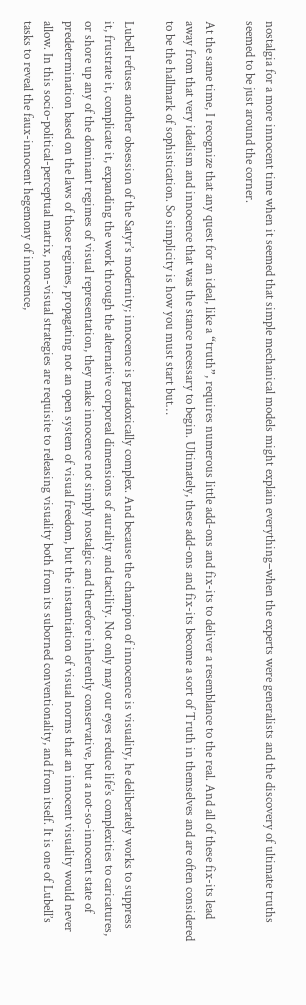nostalgia for a more innocent time when it seemed that simple mechanical models might explain everything–when the experts were generalists and the discovery of ultimate truths seemed to be just around the corner.

At the same time, I recognize that any quest for an ideal, like a “truth”, requires numerous little add-ons and fix-its to deliver a resemblance to the real. And all of these fix-its lead away from that very idealism and innocence that was the stance necessary to begin. Ultimately, these add-ons and fix-its become a sort of Truth in themselves and are often considered to be the hallmark of sophistication. So simplicity is how you must start but…

Lubell refuses another obsession of the Satyr’s modernity; innocence is paradoxically complex. And because the champion of innocence is visuality, he deliberately works to suppress it, frustrate it, complicate it, expanding the work through the alternative corporeal dimensions of aurality and tactility. Not only may our eyes reduce life’s complexities to caricatures, or shore up any of the dominant regimes of visual representation, they make innocence not simply nostalgic and therefore inherently conservative, but a not-so-innocent state of predetermination based on the laws of those regimes, propagating not an open system of visual freedom, but the instantiation of visual norms that an innocent visuality would never allow. In this socio-political-perceptual matrix, non-visual strategies are requisite to releasing visuality both from its suborned conventionality, and from itself. It is one of Lubell’s tasks to reveal the faux-innocent hegemony of innocence,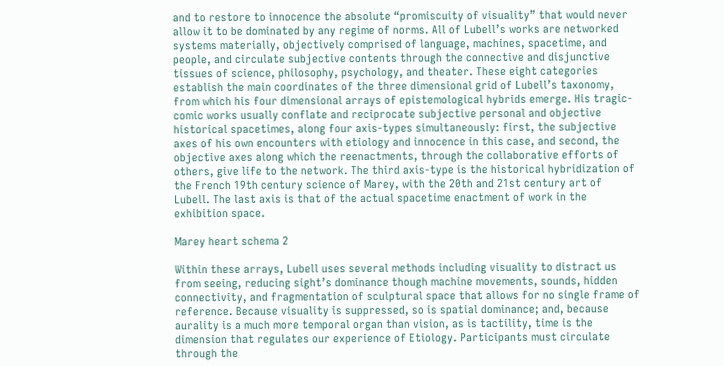and to restore to innocence the absolute “promiscuity of visuality” that would never allow it to be dominated by any regime of norms. All of Lubell’s works are networked systems materially, objectively comprised of language, machines, spacetime, and people, and circulate subjective contents through the connective and disjunctive tissues of science, philosophy, psychology, and theater. These eight categories establish the main coordinates of the three dimensional grid of Lubell’s taxonomy, from which his four dimensional arrays of epistemological hybrids emerge. His tragic-comic works usually conflate and reciprocate subjective personal and objective historical spacetimes, along four axis-types simultaneously: first, the subjective axes of his own encounters with etiology and innocence in this case, and second, the objective axes along which the reenactments, through the collaborative efforts of others, give life to the network. The third axis-type is the historical hybridization of the French 19th century science of Marey, with the 20th and 21st century art of Lubell. The last axis is that of the actual spacetime enactment of work in the exhibition space.

Marey heart schema 2

Within these arrays, Lubell uses several methods including visuality to distract us from seeing, reducing sight’s dominance though machine movements, sounds, hidden connectivity, and fragmentation of sculptural space that allows for no single frame of reference. Because visuality is suppressed, so is spatial dominance; and, because aurality is a much more temporal organ than vision, as is tactility, time is the dimension that regulates our experience of Etiology. Participants must circulate through the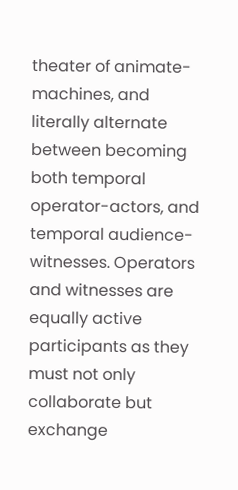theater of animate-machines, and literally alternate between becoming both temporal operator-actors, and temporal audience-witnesses. Operators and witnesses are equally active participants as they must not only collaborate but exchange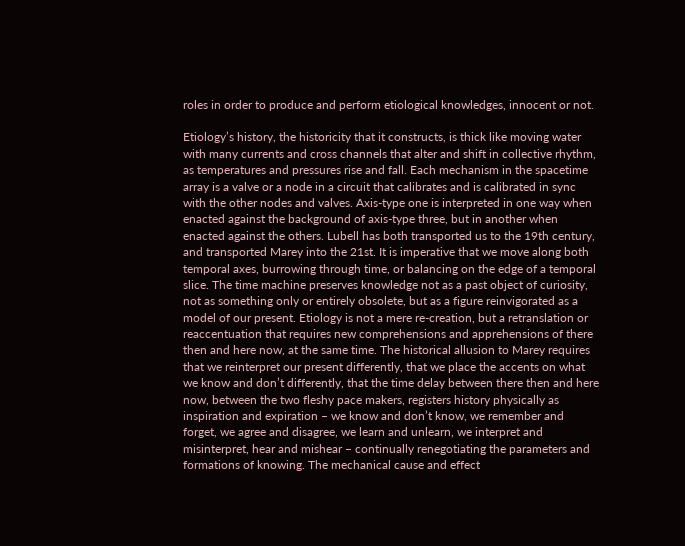roles in order to produce and perform etiological knowledges, innocent or not.

Etiology’s history, the historicity that it constructs, is thick like moving water with many currents and cross channels that alter and shift in collective rhythm, as temperatures and pressures rise and fall. Each mechanism in the spacetime array is a valve or a node in a circuit that calibrates and is calibrated in sync with the other nodes and valves. Axis-type one is interpreted in one way when enacted against the background of axis-type three, but in another when enacted against the others. Lubell has both transported us to the 19th century, and transported Marey into the 21st. It is imperative that we move along both temporal axes, burrowing through time, or balancing on the edge of a temporal slice. The time machine preserves knowledge not as a past object of curiosity, not as something only or entirely obsolete, but as a figure reinvigorated as a model of our present. Etiology is not a mere re-creation, but a retranslation or reaccentuation that requires new comprehensions and apprehensions of there then and here now, at the same time. The historical allusion to Marey requires that we reinterpret our present differently, that we place the accents on what we know and don’t differently, that the time delay between there then and here now, between the two fleshy pace makers, registers history physically as inspiration and expiration – we know and don’t know, we remember and forget, we agree and disagree, we learn and unlearn, we interpret and misinterpret, hear and mishear – continually renegotiating the parameters and formations of knowing. The mechanical cause and effect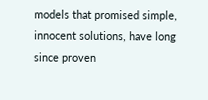models that promised simple, innocent solutions, have long since proven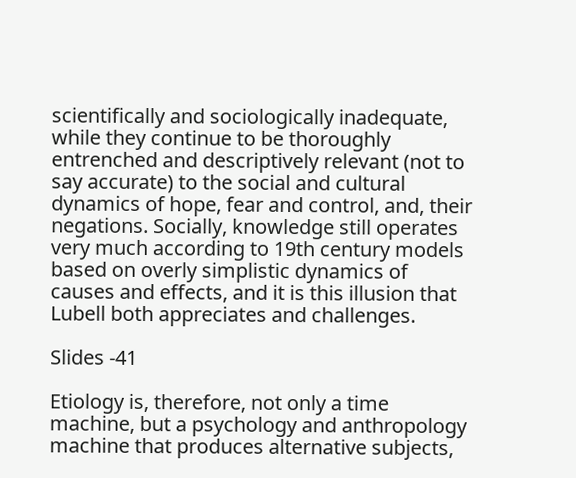scientifically and sociologically inadequate, while they continue to be thoroughly entrenched and descriptively relevant (not to say accurate) to the social and cultural dynamics of hope, fear and control, and, their negations. Socially, knowledge still operates very much according to 19th century models based on overly simplistic dynamics of causes and effects, and it is this illusion that Lubell both appreciates and challenges.

Slides -41

Etiology is, therefore, not only a time machine, but a psychology and anthropology machine that produces alternative subjects,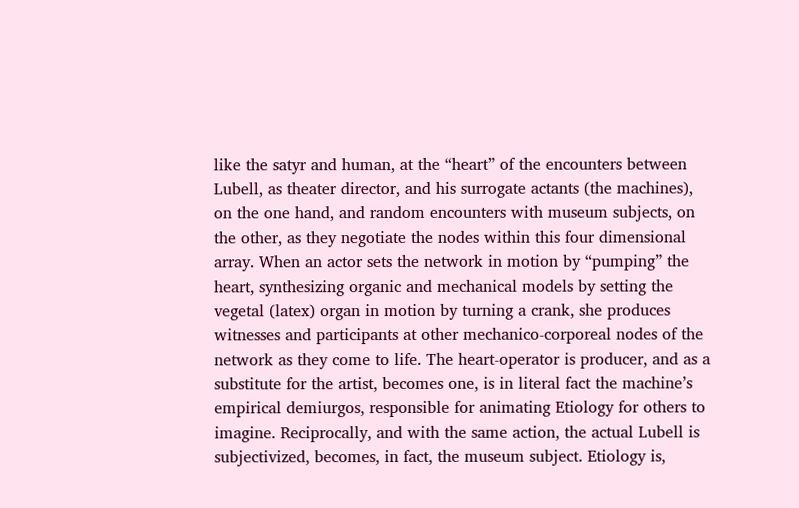like the satyr and human, at the “heart” of the encounters between Lubell, as theater director, and his surrogate actants (the machines), on the one hand, and random encounters with museum subjects, on the other, as they negotiate the nodes within this four dimensional array. When an actor sets the network in motion by “pumping” the heart, synthesizing organic and mechanical models by setting the vegetal (latex) organ in motion by turning a crank, she produces witnesses and participants at other mechanico-corporeal nodes of the network as they come to life. The heart-operator is producer, and as a substitute for the artist, becomes one, is in literal fact the machine’s empirical demiurgos, responsible for animating Etiology for others to imagine. Reciprocally, and with the same action, the actual Lubell is subjectivized, becomes, in fact, the museum subject. Etiology is,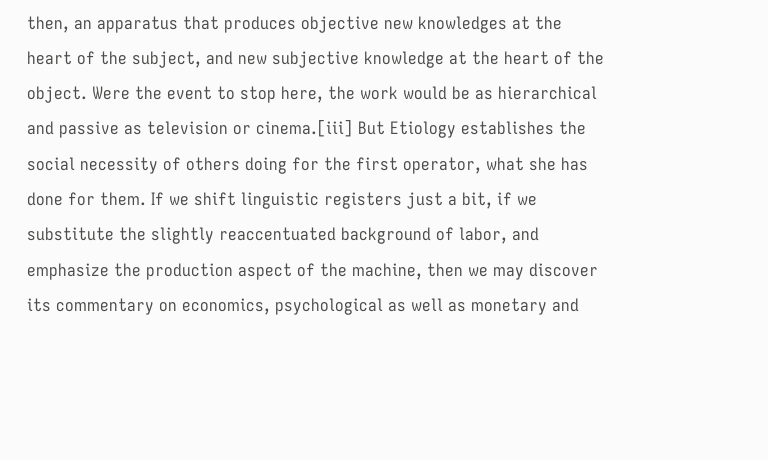then, an apparatus that produces objective new knowledges at the heart of the subject, and new subjective knowledge at the heart of the object. Were the event to stop here, the work would be as hierarchical and passive as television or cinema.[iii] But Etiology establishes the social necessity of others doing for the first operator, what she has done for them. If we shift linguistic registers just a bit, if we substitute the slightly reaccentuated background of labor, and emphasize the production aspect of the machine, then we may discover its commentary on economics, psychological as well as monetary and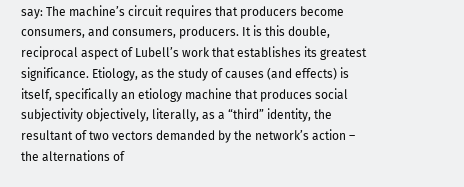say: The machine’s circuit requires that producers become consumers, and consumers, producers. It is this double, reciprocal aspect of Lubell’s work that establishes its greatest significance. Etiology, as the study of causes (and effects) is itself, specifically an etiology machine that produces social subjectivity objectively, literally, as a “third” identity, the resultant of two vectors demanded by the network’s action – the alternations of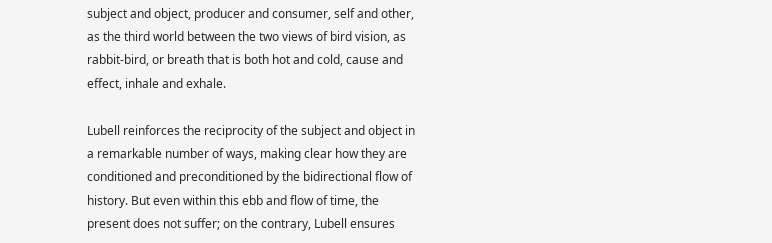subject and object, producer and consumer, self and other, as the third world between the two views of bird vision, as rabbit-bird, or breath that is both hot and cold, cause and effect, inhale and exhale.

Lubell reinforces the reciprocity of the subject and object in a remarkable number of ways, making clear how they are conditioned and preconditioned by the bidirectional flow of history. But even within this ebb and flow of time, the present does not suffer; on the contrary, Lubell ensures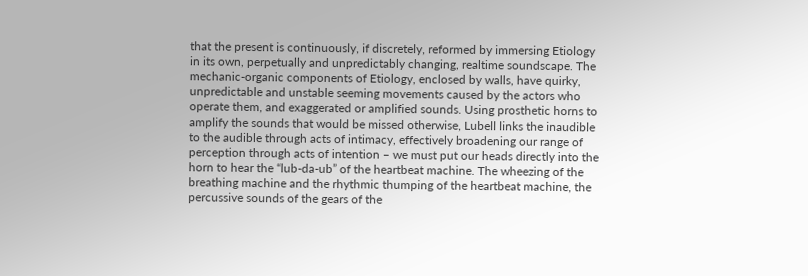that the present is continuously, if discretely, reformed by immersing Etiology in its own, perpetually and unpredictably changing, realtime soundscape. The mechanic-organic components of Etiology, enclosed by walls, have quirky, unpredictable and unstable seeming movements caused by the actors who operate them, and exaggerated or amplified sounds. Using prosthetic horns to amplify the sounds that would be missed otherwise, Lubell links the inaudible to the audible through acts of intimacy, effectively broadening our range of perception through acts of intention – we must put our heads directly into the horn to hear the “lub-da-ub” of the heartbeat machine. The wheezing of the breathing machine and the rhythmic thumping of the heartbeat machine, the percussive sounds of the gears of the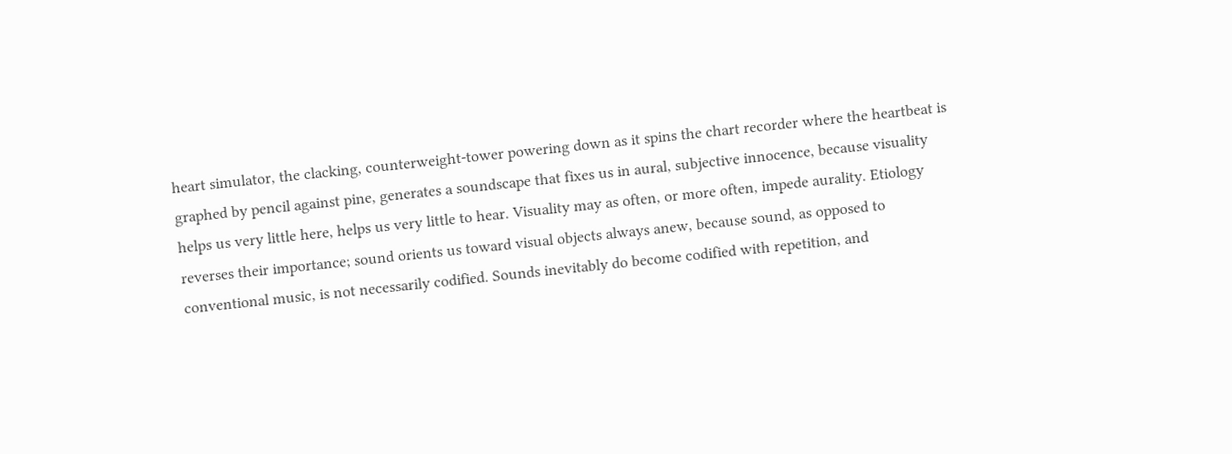heart simulator, the clacking, counterweight-tower powering down as it spins the chart recorder where the heartbeat is graphed by pencil against pine, generates a soundscape that fixes us in aural, subjective innocence, because visuality helps us very little here, helps us very little to hear. Visuality may as often, or more often, impede aurality. Etiology reverses their importance; sound orients us toward visual objects always anew, because sound, as opposed to conventional music, is not necessarily codified. Sounds inevitably do become codified with repetition, and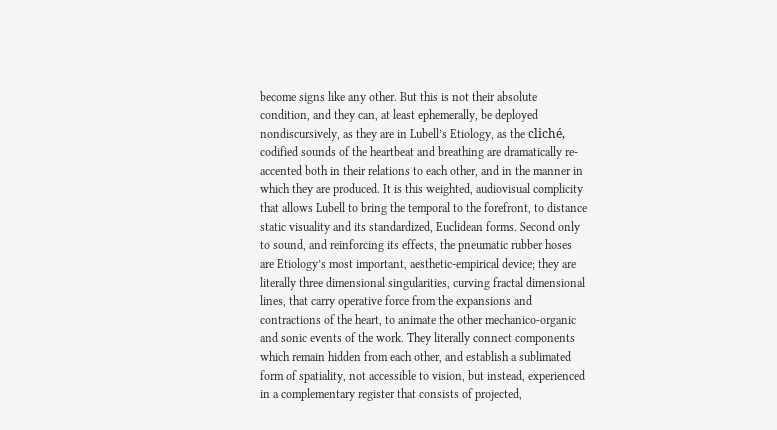become signs like any other. But this is not their absolute condition, and they can, at least ephemerally, be deployed nondiscursively, as they are in Lubell’s Etiology, as the cliché, codified sounds of the heartbeat and breathing are dramatically re-accented both in their relations to each other, and in the manner in which they are produced. It is this weighted, audiovisual complicity that allows Lubell to bring the temporal to the forefront, to distance static visuality and its standardized, Euclidean forms. Second only to sound, and reinforcing its effects, the pneumatic rubber hoses are Etiology’s most important, aesthetic-empirical device; they are literally three dimensional singularities, curving fractal dimensional lines, that carry operative force from the expansions and contractions of the heart, to animate the other mechanico-organic and sonic events of the work. They literally connect components which remain hidden from each other, and establish a sublimated form of spatiality, not accessible to vision, but instead, experienced in a complementary register that consists of projected,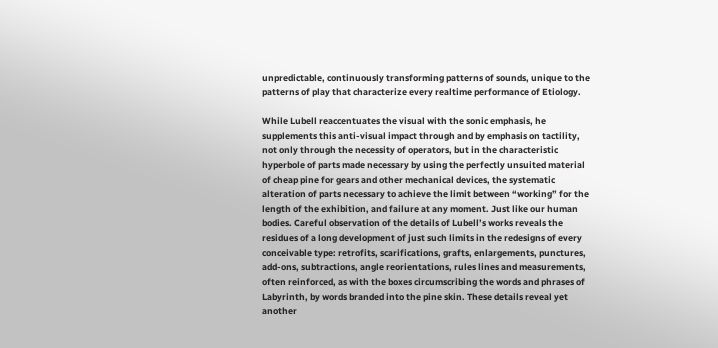unpredictable, continuously transforming patterns of sounds, unique to the patterns of play that characterize every realtime performance of Etiology.

While Lubell reaccentuates the visual with the sonic emphasis, he supplements this anti-visual impact through and by emphasis on tactility, not only through the necessity of operators, but in the characteristic hyperbole of parts made necessary by using the perfectly unsuited material of cheap pine for gears and other mechanical devices, the systematic alteration of parts necessary to achieve the limit between “working” for the length of the exhibition, and failure at any moment. Just like our human bodies. Careful observation of the details of Lubell’s works reveals the residues of a long development of just such limits in the redesigns of every conceivable type: retrofits, scarifications, grafts, enlargements, punctures, add-ons, subtractions, angle reorientations, rules lines and measurements, often reinforced, as with the boxes circumscribing the words and phrases of Labyrinth, by words branded into the pine skin. These details reveal yet another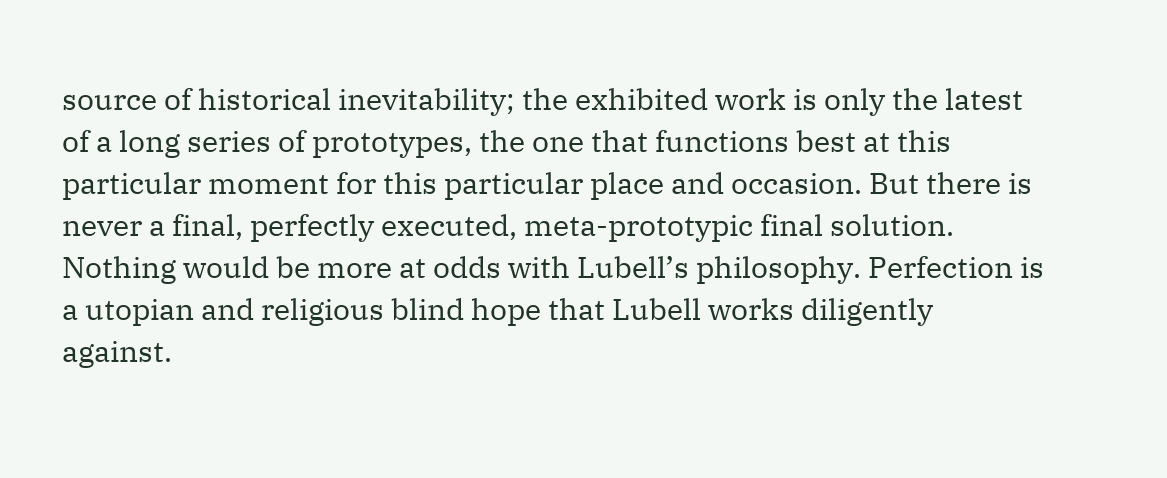source of historical inevitability; the exhibited work is only the latest of a long series of prototypes, the one that functions best at this particular moment for this particular place and occasion. But there is never a final, perfectly executed, meta-prototypic final solution. Nothing would be more at odds with Lubell’s philosophy. Perfection is a utopian and religious blind hope that Lubell works diligently against.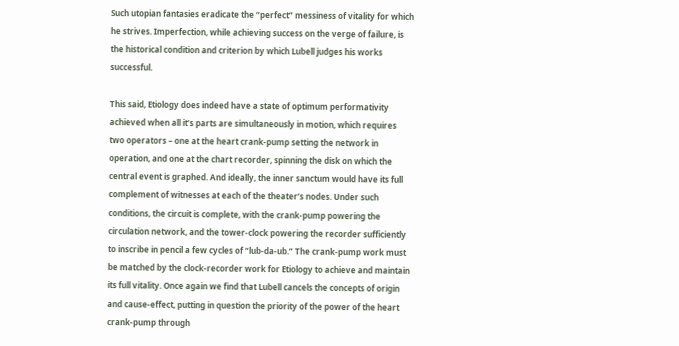Such utopian fantasies eradicate the “perfect” messiness of vitality for which he strives. Imperfection, while achieving success on the verge of failure, is the historical condition and criterion by which Lubell judges his works successful.

This said, Etiology does indeed have a state of optimum performativity achieved when all it’s parts are simultaneously in motion, which requires two operators – one at the heart crank-pump setting the network in operation, and one at the chart recorder, spinning the disk on which the central event is graphed. And ideally, the inner sanctum would have its full complement of witnesses at each of the theater’s nodes. Under such conditions, the circuit is complete, with the crank-pump powering the circulation network, and the tower-clock powering the recorder sufficiently to inscribe in pencil a few cycles of “lub-da-ub.” The crank-pump work must be matched by the clock-recorder work for Etiology to achieve and maintain its full vitality. Once again we find that Lubell cancels the concepts of origin and cause-effect, putting in question the priority of the power of the heart crank-pump through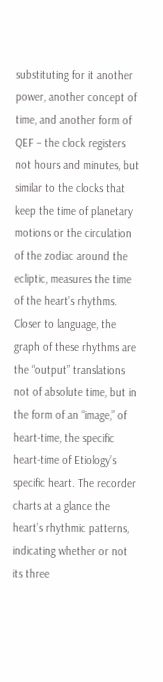substituting for it another power, another concept of time, and another form of QEF – the clock registers not hours and minutes, but similar to the clocks that keep the time of planetary motions or the circulation of the zodiac around the ecliptic, measures the time of the heart’s rhythms. Closer to language, the graph of these rhythms are the “output” translations not of absolute time, but in the form of an “image,” of heart-time, the specific heart-time of Etiology’s specific heart. The recorder charts at a glance the heart’s rhythmic patterns, indicating whether or not its three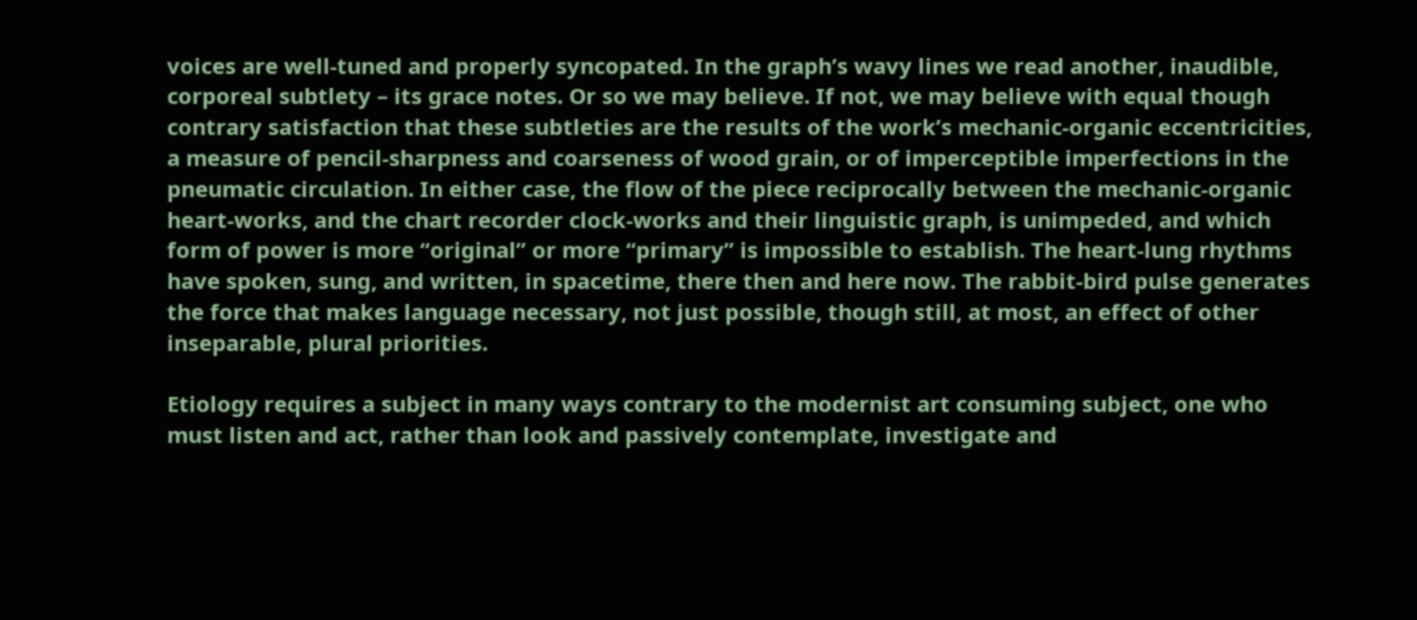voices are well-tuned and properly syncopated. In the graph’s wavy lines we read another, inaudible, corporeal subtlety – its grace notes. Or so we may believe. If not, we may believe with equal though contrary satisfaction that these subtleties are the results of the work’s mechanic-organic eccentricities, a measure of pencil-sharpness and coarseness of wood grain, or of imperceptible imperfections in the pneumatic circulation. In either case, the flow of the piece reciprocally between the mechanic-organic heart-works, and the chart recorder clock-works and their linguistic graph, is unimpeded, and which form of power is more “original” or more “primary” is impossible to establish. The heart-lung rhythms have spoken, sung, and written, in spacetime, there then and here now. The rabbit-bird pulse generates the force that makes language necessary, not just possible, though still, at most, an effect of other inseparable, plural priorities.

Etiology requires a subject in many ways contrary to the modernist art consuming subject, one who must listen and act, rather than look and passively contemplate, investigate and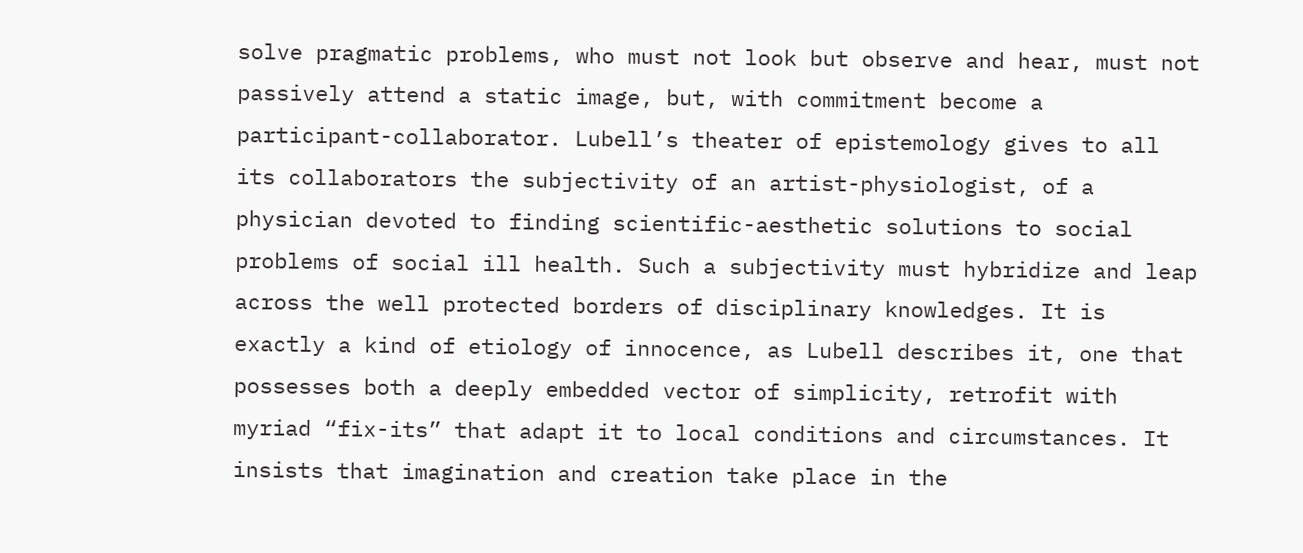solve pragmatic problems, who must not look but observe and hear, must not passively attend a static image, but, with commitment become a participant-collaborator. Lubell’s theater of epistemology gives to all its collaborators the subjectivity of an artist-physiologist, of a physician devoted to finding scientific-aesthetic solutions to social problems of social ill health. Such a subjectivity must hybridize and leap across the well protected borders of disciplinary knowledges. It is exactly a kind of etiology of innocence, as Lubell describes it, one that possesses both a deeply embedded vector of simplicity, retrofit with myriad “fix-its” that adapt it to local conditions and circumstances. It insists that imagination and creation take place in the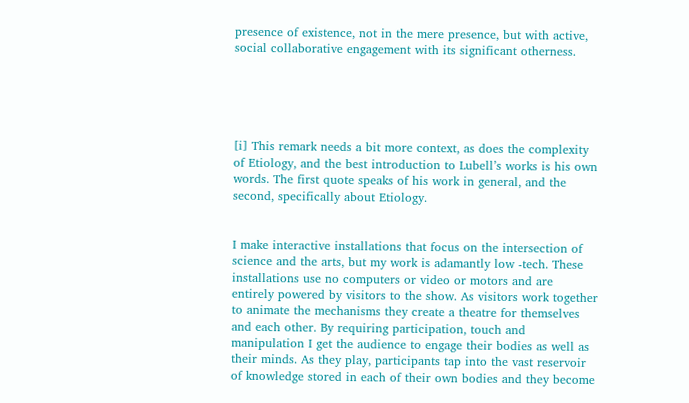presence of existence, not in the mere presence, but with active, social collaborative engagement with its significant otherness.





[i] This remark needs a bit more context, as does the complexity of Etiology, and the best introduction to Lubell’s works is his own words. The first quote speaks of his work in general, and the second, specifically about Etiology.


I make interactive installations that focus on the intersection of science and the arts, but my work is adamantly low -tech. These installations use no computers or video or motors and are entirely powered by visitors to the show. As visitors work together to animate the mechanisms they create a theatre for themselves and each other. By requiring participation, touch and manipulation I get the audience to engage their bodies as well as their minds. As they play, participants tap into the vast reservoir of knowledge stored in each of their own bodies and they become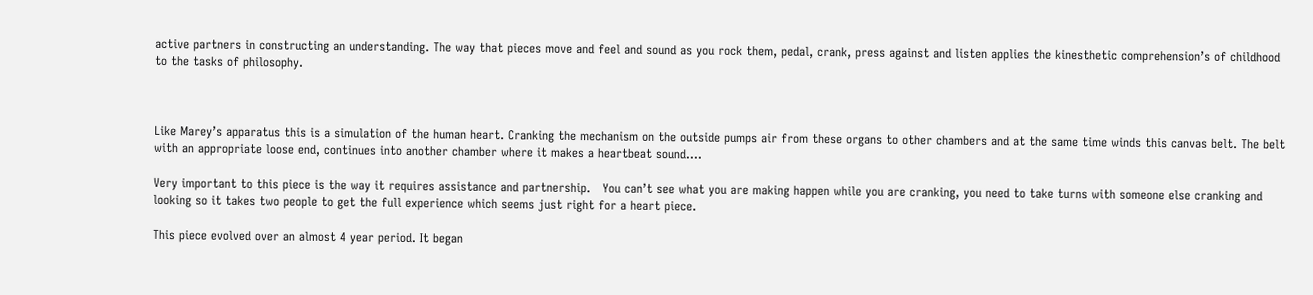active partners in constructing an understanding. The way that pieces move and feel and sound as you rock them, pedal, crank, press against and listen applies the kinesthetic comprehension’s of childhood to the tasks of philosophy.



Like Marey’s apparatus this is a simulation of the human heart. Cranking the mechanism on the outside pumps air from these organs to other chambers and at the same time winds this canvas belt. The belt with an appropriate loose end, continues into another chamber where it makes a heartbeat sound….

Very important to this piece is the way it requires assistance and partnership.   You can’t see what you are making happen while you are cranking, you need to take turns with someone else cranking and looking so it takes two people to get the full experience which seems just right for a heart piece.

This piece evolved over an almost 4 year period. It began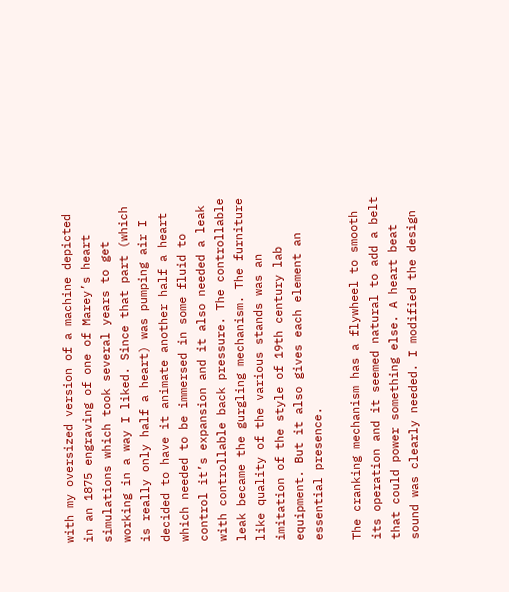with my oversized version of a machine depicted in an 1875 engraving of one of Marey’s heart simulations which took several years to get working in a way I liked. Since that part (which is really only half a heart) was pumping air I decided to have it animate another half a heart which needed to be immersed in some fluid to control it’s expansion and it also needed a leak with controllable back pressure. The controllable leak became the gurgling mechanism. The furniture like quality of the various stands was an imitation of the style of 19th century lab equipment. But it also gives each element an essential presence.

The cranking mechanism has a flywheel to smooth its operation and it seemed natural to add a belt that could power something else. A heart beat sound was clearly needed. I modified the design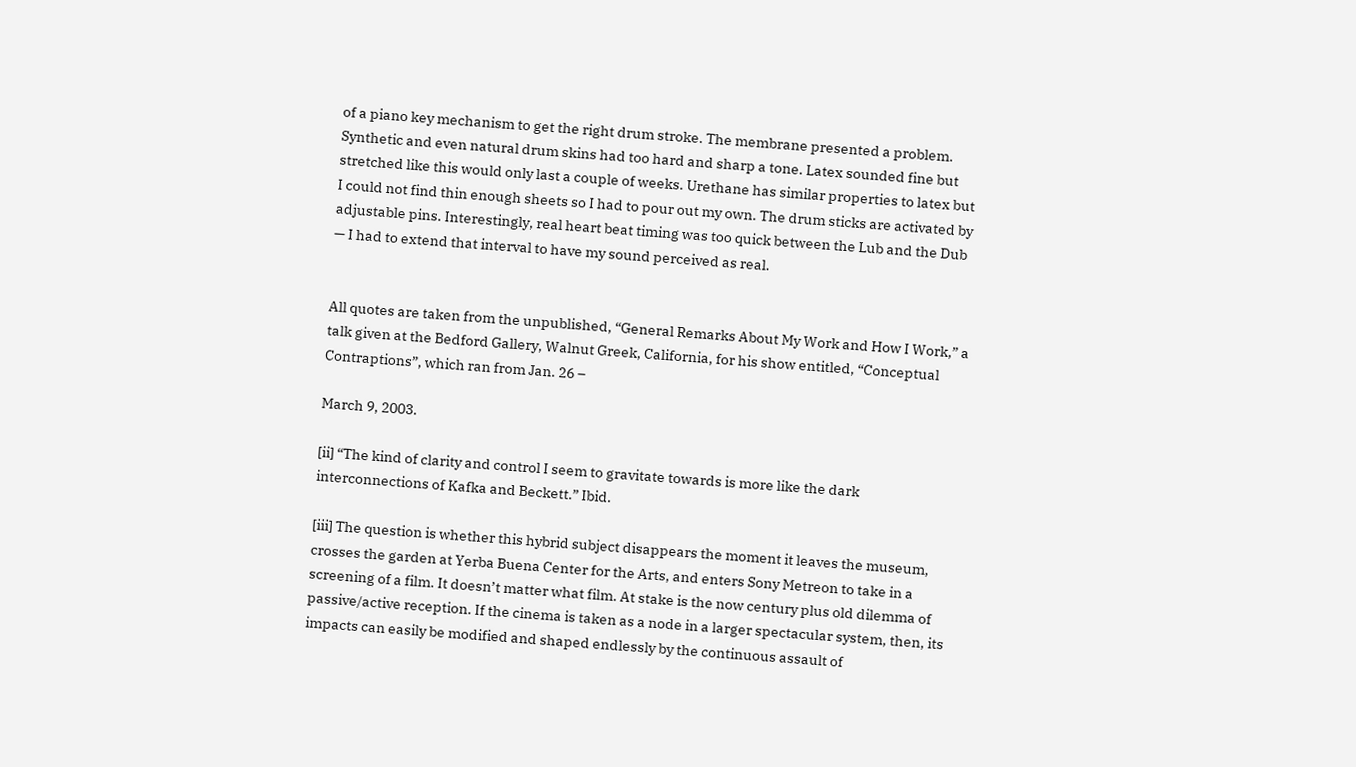of a piano key mechanism to get the right drum stroke. The membrane presented a problem. Synthetic and even natural drum skins had too hard and sharp a tone. Latex sounded fine but stretched like this would only last a couple of weeks. Urethane has similar properties to latex but I could not find thin enough sheets so I had to pour out my own. The drum sticks are activated by adjustable pins. Interestingly, real heart beat timing was too quick between the Lub and the Dub — I had to extend that interval to have my sound perceived as real.


All quotes are taken from the unpublished, “General Remarks About My Work and How I Work,” a talk given at the Bedford Gallery, Walnut Greek, California, for his show entitled, “Conceptual Contraptions”, which ran from Jan. 26 –

March 9, 2003.

[ii] “The kind of clarity and control I seem to gravitate towards is more like the dark interconnections of Kafka and Beckett.” Ibid.

[iii] The question is whether this hybrid subject disappears the moment it leaves the museum, crosses the garden at Yerba Buena Center for the Arts, and enters Sony Metreon to take in a screening of a film. It doesn’t matter what film. At stake is the now century plus old dilemma of passive/active reception. If the cinema is taken as a node in a larger spectacular system, then, its impacts can easily be modified and shaped endlessly by the continuous assault of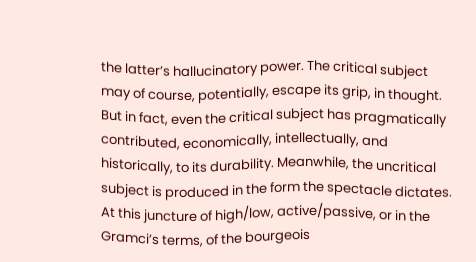the latter’s hallucinatory power. The critical subject may of course, potentially, escape its grip, in thought. But in fact, even the critical subject has pragmatically contributed, economically, intellectually, and historically, to its durability. Meanwhile, the uncritical subject is produced in the form the spectacle dictates. At this juncture of high/low, active/passive, or in the Gramci’s terms, of the bourgeois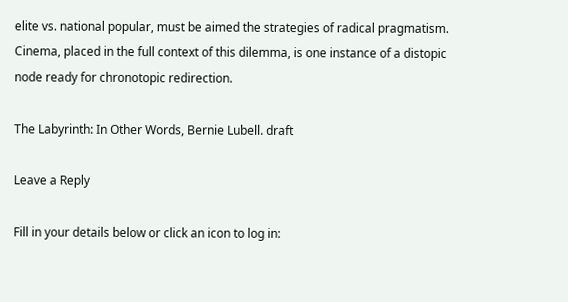elite vs. national popular, must be aimed the strategies of radical pragmatism. Cinema, placed in the full context of this dilemma, is one instance of a distopic node ready for chronotopic redirection.

The Labyrinth: In Other Words, Bernie Lubell. draft

Leave a Reply

Fill in your details below or click an icon to log in: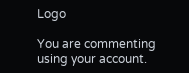Logo

You are commenting using your account.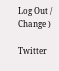Log Out /  Change )

Twitter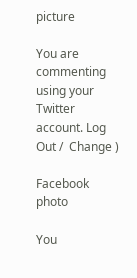picture

You are commenting using your Twitter account. Log Out /  Change )

Facebook photo

You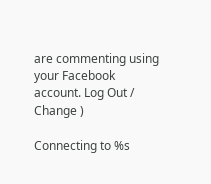are commenting using your Facebook account. Log Out /  Change )

Connecting to %s